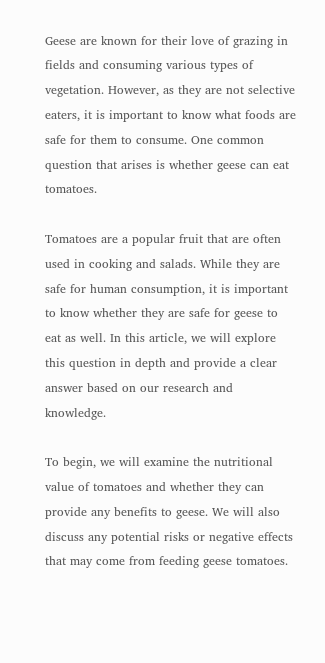Geese are known for their love of grazing in fields and consuming various types of vegetation. However, as they are not selective eaters, it is important to know what foods are safe for them to consume. One common question that arises is whether geese can eat tomatoes.

Tomatoes are a popular fruit that are often used in cooking and salads. While they are safe for human consumption, it is important to know whether they are safe for geese to eat as well. In this article, we will explore this question in depth and provide a clear answer based on our research and knowledge.

To begin, we will examine the nutritional value of tomatoes and whether they can provide any benefits to geese. We will also discuss any potential risks or negative effects that may come from feeding geese tomatoes.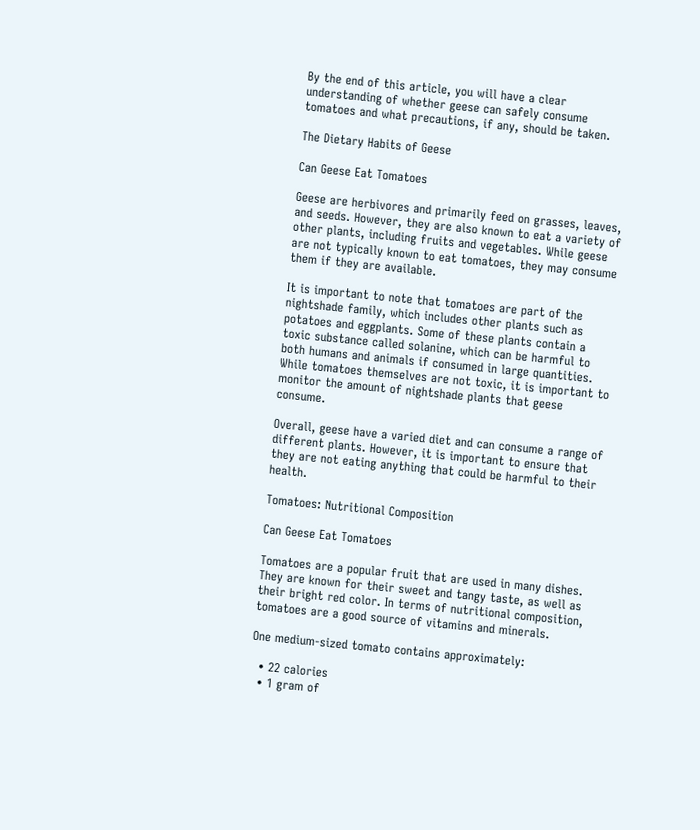By the end of this article, you will have a clear understanding of whether geese can safely consume tomatoes and what precautions, if any, should be taken.

The Dietary Habits of Geese

Can Geese Eat Tomatoes

Geese are herbivores and primarily feed on grasses, leaves, and seeds. However, they are also known to eat a variety of other plants, including fruits and vegetables. While geese are not typically known to eat tomatoes, they may consume them if they are available.

It is important to note that tomatoes are part of the nightshade family, which includes other plants such as potatoes and eggplants. Some of these plants contain a toxic substance called solanine, which can be harmful to both humans and animals if consumed in large quantities. While tomatoes themselves are not toxic, it is important to monitor the amount of nightshade plants that geese consume.

Overall, geese have a varied diet and can consume a range of different plants. However, it is important to ensure that they are not eating anything that could be harmful to their health.

Tomatoes: Nutritional Composition

Can Geese Eat Tomatoes

Tomatoes are a popular fruit that are used in many dishes. They are known for their sweet and tangy taste, as well as their bright red color. In terms of nutritional composition, tomatoes are a good source of vitamins and minerals.

One medium-sized tomato contains approximately:

  • 22 calories
  • 1 gram of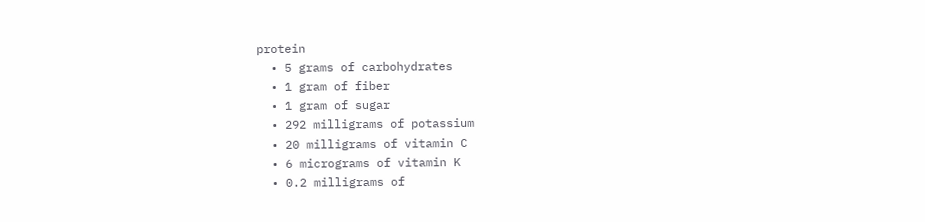protein
  • 5 grams of carbohydrates
  • 1 gram of fiber
  • 1 gram of sugar
  • 292 milligrams of potassium
  • 20 milligrams of vitamin C
  • 6 micrograms of vitamin K
  • 0.2 milligrams of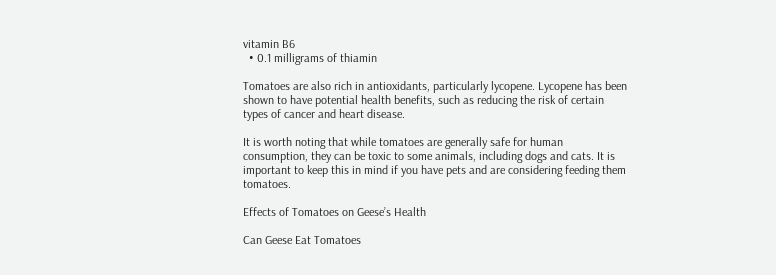vitamin B6
  • 0.1 milligrams of thiamin

Tomatoes are also rich in antioxidants, particularly lycopene. Lycopene has been shown to have potential health benefits, such as reducing the risk of certain types of cancer and heart disease.

It is worth noting that while tomatoes are generally safe for human consumption, they can be toxic to some animals, including dogs and cats. It is important to keep this in mind if you have pets and are considering feeding them tomatoes.

Effects of Tomatoes on Geese’s Health

Can Geese Eat Tomatoes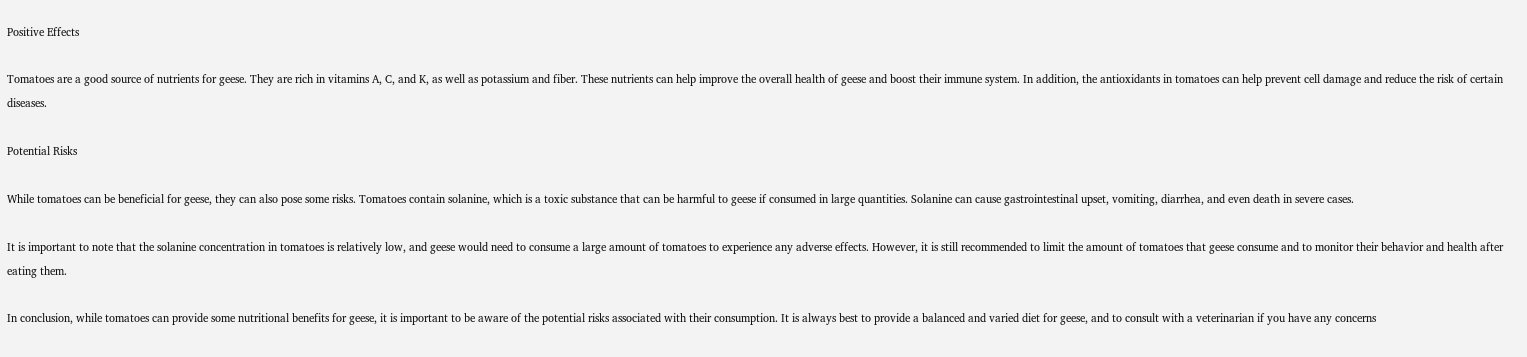Positive Effects

Tomatoes are a good source of nutrients for geese. They are rich in vitamins A, C, and K, as well as potassium and fiber. These nutrients can help improve the overall health of geese and boost their immune system. In addition, the antioxidants in tomatoes can help prevent cell damage and reduce the risk of certain diseases.

Potential Risks

While tomatoes can be beneficial for geese, they can also pose some risks. Tomatoes contain solanine, which is a toxic substance that can be harmful to geese if consumed in large quantities. Solanine can cause gastrointestinal upset, vomiting, diarrhea, and even death in severe cases.

It is important to note that the solanine concentration in tomatoes is relatively low, and geese would need to consume a large amount of tomatoes to experience any adverse effects. However, it is still recommended to limit the amount of tomatoes that geese consume and to monitor their behavior and health after eating them.

In conclusion, while tomatoes can provide some nutritional benefits for geese, it is important to be aware of the potential risks associated with their consumption. It is always best to provide a balanced and varied diet for geese, and to consult with a veterinarian if you have any concerns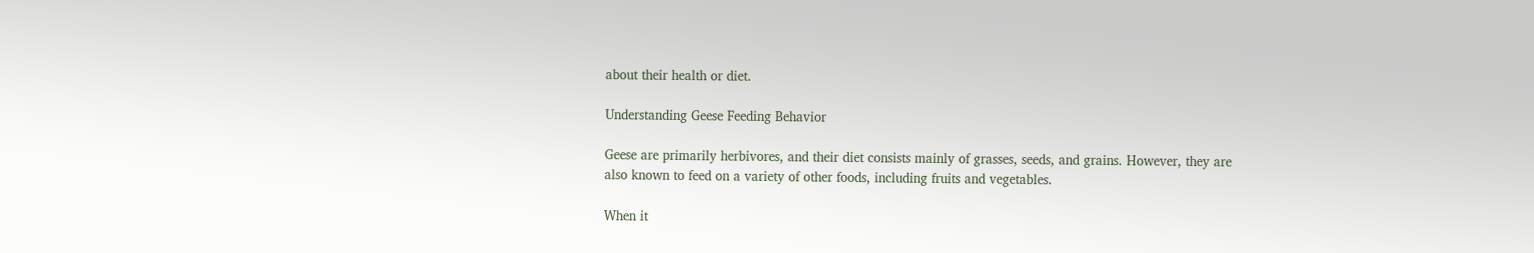about their health or diet.

Understanding Geese Feeding Behavior

Geese are primarily herbivores, and their diet consists mainly of grasses, seeds, and grains. However, they are also known to feed on a variety of other foods, including fruits and vegetables.

When it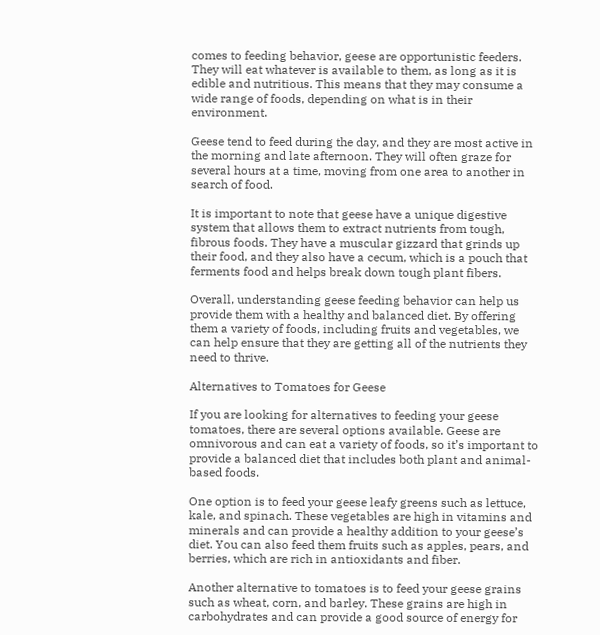comes to feeding behavior, geese are opportunistic feeders. They will eat whatever is available to them, as long as it is edible and nutritious. This means that they may consume a wide range of foods, depending on what is in their environment.

Geese tend to feed during the day, and they are most active in the morning and late afternoon. They will often graze for several hours at a time, moving from one area to another in search of food.

It is important to note that geese have a unique digestive system that allows them to extract nutrients from tough, fibrous foods. They have a muscular gizzard that grinds up their food, and they also have a cecum, which is a pouch that ferments food and helps break down tough plant fibers.

Overall, understanding geese feeding behavior can help us provide them with a healthy and balanced diet. By offering them a variety of foods, including fruits and vegetables, we can help ensure that they are getting all of the nutrients they need to thrive.

Alternatives to Tomatoes for Geese

If you are looking for alternatives to feeding your geese tomatoes, there are several options available. Geese are omnivorous and can eat a variety of foods, so it’s important to provide a balanced diet that includes both plant and animal-based foods.

One option is to feed your geese leafy greens such as lettuce, kale, and spinach. These vegetables are high in vitamins and minerals and can provide a healthy addition to your geese’s diet. You can also feed them fruits such as apples, pears, and berries, which are rich in antioxidants and fiber.

Another alternative to tomatoes is to feed your geese grains such as wheat, corn, and barley. These grains are high in carbohydrates and can provide a good source of energy for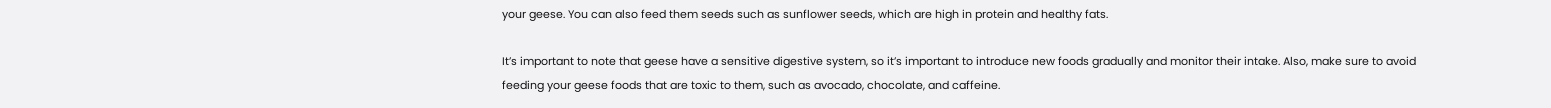your geese. You can also feed them seeds such as sunflower seeds, which are high in protein and healthy fats.

It’s important to note that geese have a sensitive digestive system, so it’s important to introduce new foods gradually and monitor their intake. Also, make sure to avoid feeding your geese foods that are toxic to them, such as avocado, chocolate, and caffeine.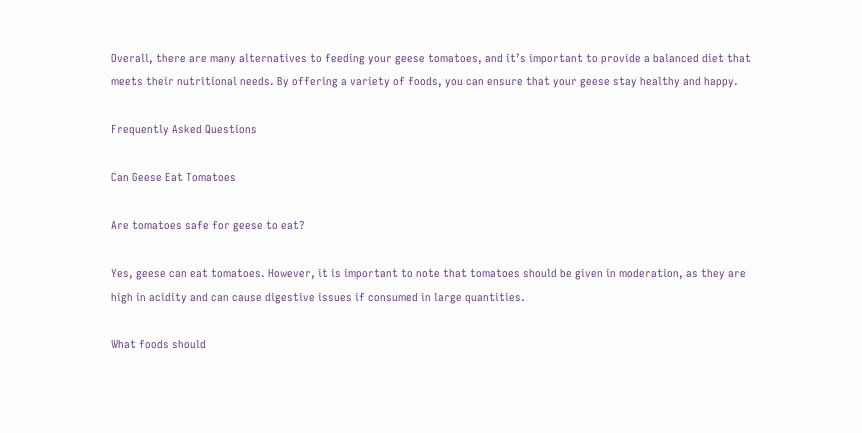Overall, there are many alternatives to feeding your geese tomatoes, and it’s important to provide a balanced diet that meets their nutritional needs. By offering a variety of foods, you can ensure that your geese stay healthy and happy.

Frequently Asked Questions

Can Geese Eat Tomatoes

Are tomatoes safe for geese to eat?

Yes, geese can eat tomatoes. However, it is important to note that tomatoes should be given in moderation, as they are high in acidity and can cause digestive issues if consumed in large quantities.

What foods should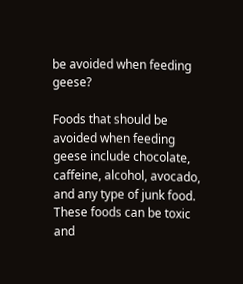be avoided when feeding geese?

Foods that should be avoided when feeding geese include chocolate, caffeine, alcohol, avocado, and any type of junk food. These foods can be toxic and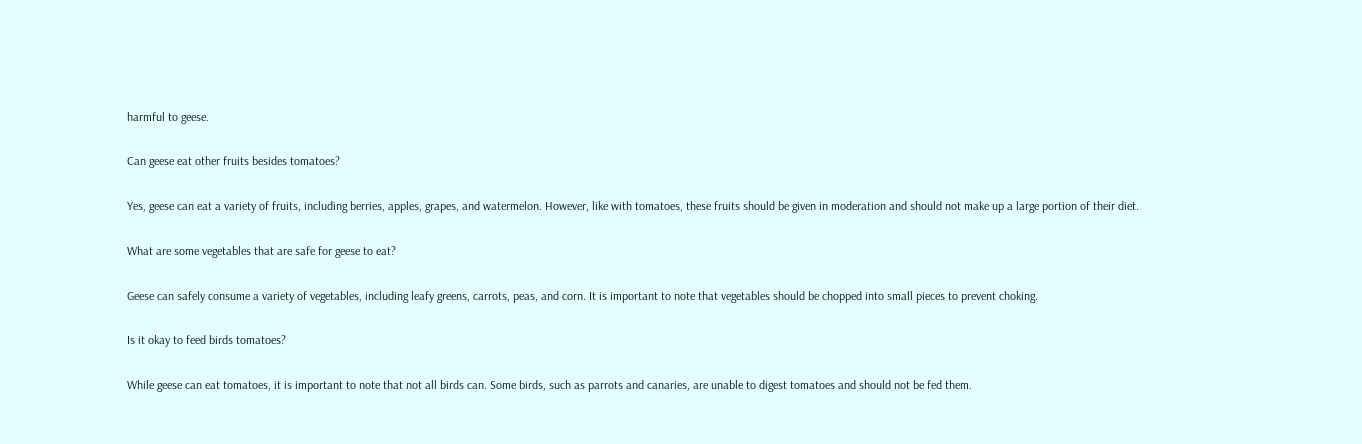harmful to geese.

Can geese eat other fruits besides tomatoes?

Yes, geese can eat a variety of fruits, including berries, apples, grapes, and watermelon. However, like with tomatoes, these fruits should be given in moderation and should not make up a large portion of their diet.

What are some vegetables that are safe for geese to eat?

Geese can safely consume a variety of vegetables, including leafy greens, carrots, peas, and corn. It is important to note that vegetables should be chopped into small pieces to prevent choking.

Is it okay to feed birds tomatoes?

While geese can eat tomatoes, it is important to note that not all birds can. Some birds, such as parrots and canaries, are unable to digest tomatoes and should not be fed them.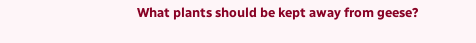What plants should be kept away from geese?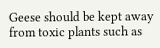Geese should be kept away from toxic plants such as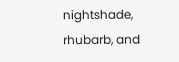nightshade, rhubarb, and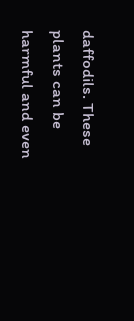daffodils. These plants can be harmful and even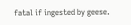fatal if ingested by geese.